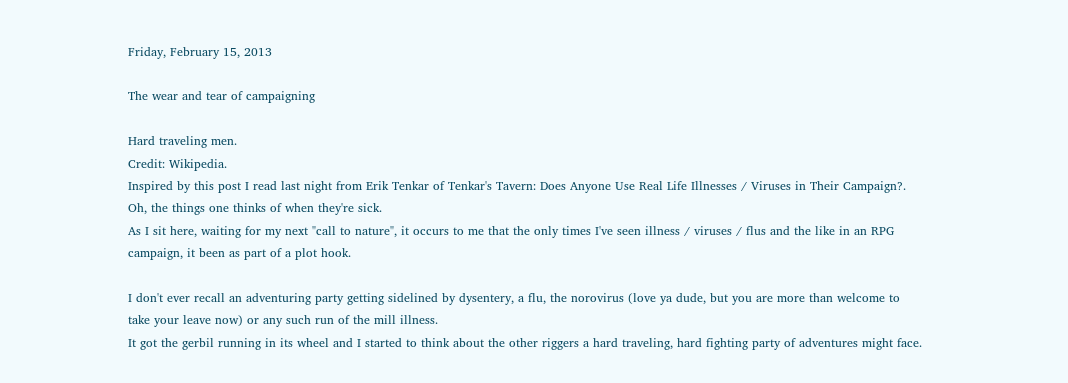Friday, February 15, 2013

The wear and tear of campaigning

Hard traveling men.
Credit: Wikipedia.
Inspired by this post I read last night from Erik Tenkar of Tenkar's Tavern: Does Anyone Use Real Life Illnesses / Viruses in Their Campaign?. Oh, the things one thinks of when they're sick.
As I sit here, waiting for my next "call to nature", it occurs to me that the only times I've seen illness / viruses / flus and the like in an RPG campaign, it been as part of a plot hook.

I don't ever recall an adventuring party getting sidelined by dysentery, a flu, the norovirus (love ya dude, but you are more than welcome to take your leave now) or any such run of the mill illness.
It got the gerbil running in its wheel and I started to think about the other riggers a hard traveling, hard fighting party of adventures might face.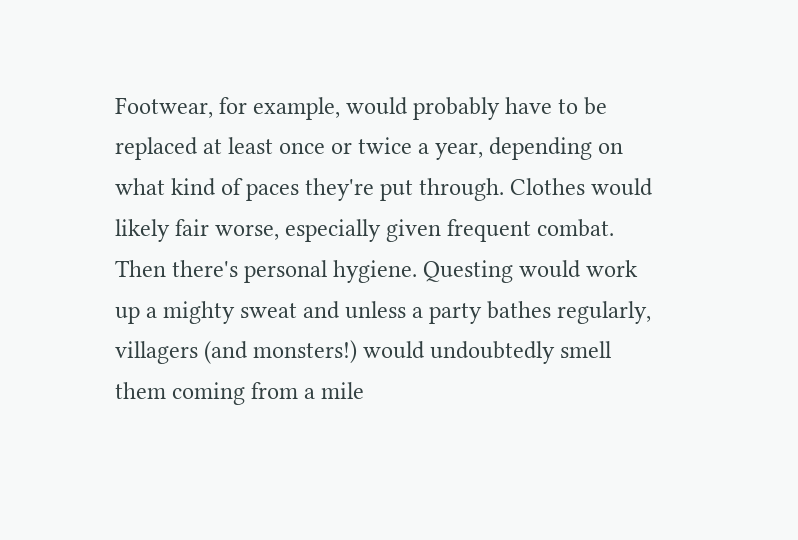Footwear, for example, would probably have to be replaced at least once or twice a year, depending on what kind of paces they're put through. Clothes would likely fair worse, especially given frequent combat. Then there's personal hygiene. Questing would work up a mighty sweat and unless a party bathes regularly, villagers (and monsters!) would undoubtedly smell them coming from a mile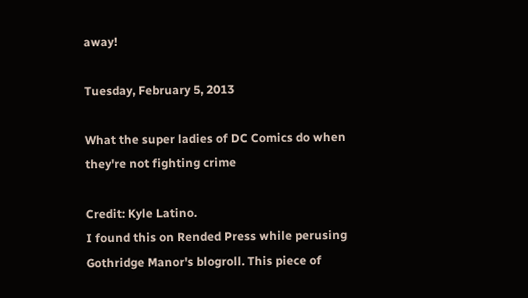away!

Tuesday, February 5, 2013

What the super ladies of DC Comics do when they're not fighting crime

Credit: Kyle Latino.
I found this on Rended Press while perusing Gothridge Manor's blogroll. This piece of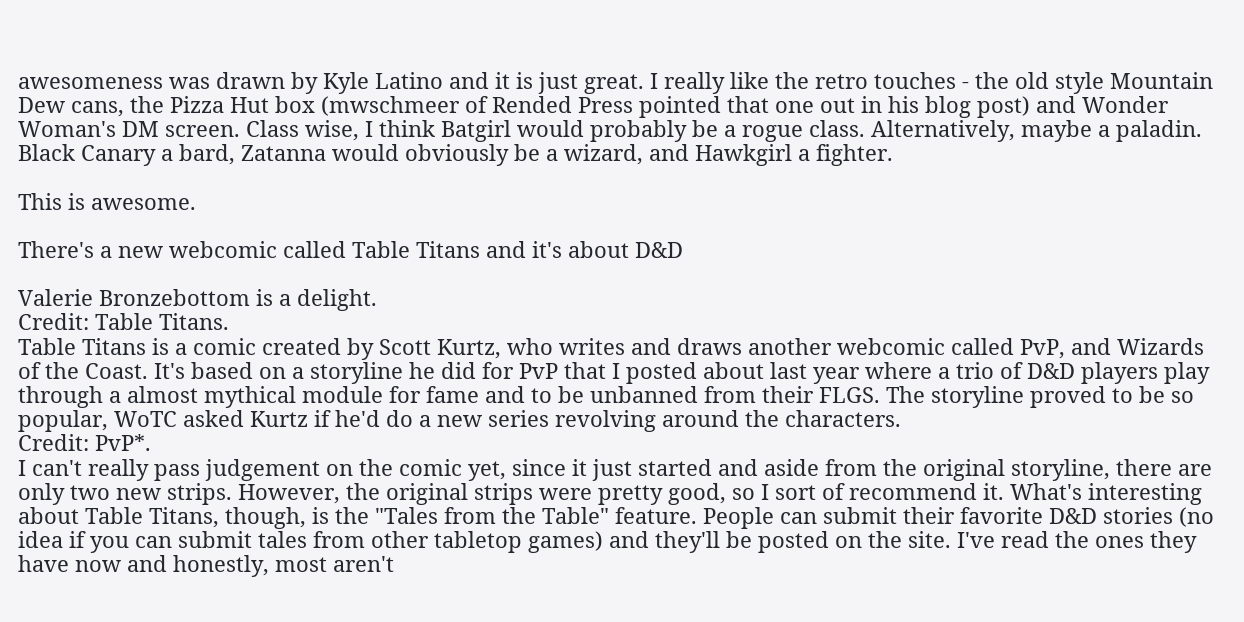awesomeness was drawn by Kyle Latino and it is just great. I really like the retro touches - the old style Mountain Dew cans, the Pizza Hut box (mwschmeer of Rended Press pointed that one out in his blog post) and Wonder Woman's DM screen. Class wise, I think Batgirl would probably be a rogue class. Alternatively, maybe a paladin. Black Canary a bard, Zatanna would obviously be a wizard, and Hawkgirl a fighter.

This is awesome.

There's a new webcomic called Table Titans and it's about D&D

Valerie Bronzebottom is a delight.
Credit: Table Titans.
Table Titans is a comic created by Scott Kurtz, who writes and draws another webcomic called PvP, and Wizards of the Coast. It's based on a storyline he did for PvP that I posted about last year where a trio of D&D players play through a almost mythical module for fame and to be unbanned from their FLGS. The storyline proved to be so popular, WoTC asked Kurtz if he'd do a new series revolving around the characters.
Credit: PvP*.
I can't really pass judgement on the comic yet, since it just started and aside from the original storyline, there are only two new strips. However, the original strips were pretty good, so I sort of recommend it. What's interesting about Table Titans, though, is the "Tales from the Table" feature. People can submit their favorite D&D stories (no idea if you can submit tales from other tabletop games) and they'll be posted on the site. I've read the ones they have now and honestly, most aren't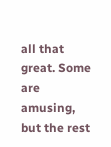all that great. Some are amusing, but the rest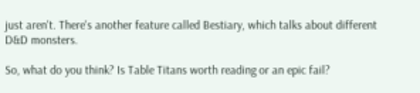just aren't. There's another feature called Bestiary, which talks about different D&D monsters.

So, what do you think? Is Table Titans worth reading or an epic fail?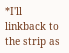*I'll linkback to the strip as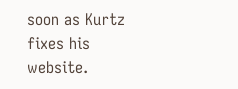soon as Kurtz fixes his website.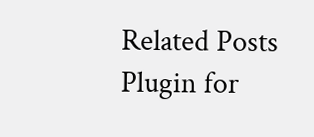Related Posts Plugin for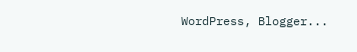WordPress, Blogger...